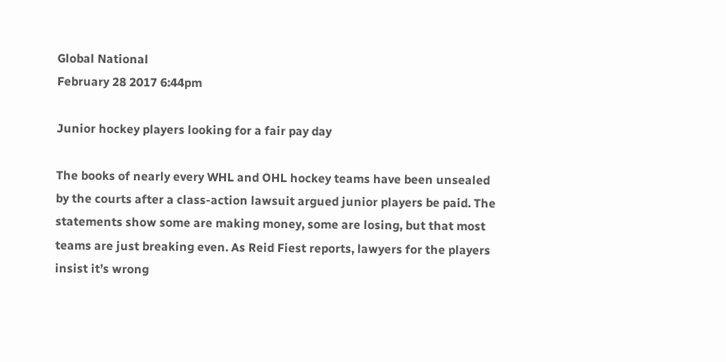Global National
February 28 2017 6:44pm

Junior hockey players looking for a fair pay day

The books of nearly every WHL and OHL hockey teams have been unsealed by the courts after a class-action lawsuit argued junior players be paid. The statements show some are making money, some are losing, but that most teams are just breaking even. As Reid Fiest reports, lawyers for the players insist it’s wrong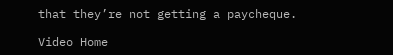that they’re not getting a paycheque.

Video Home